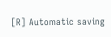[R] Automatic saving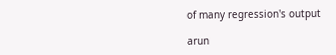of many regression's output

arun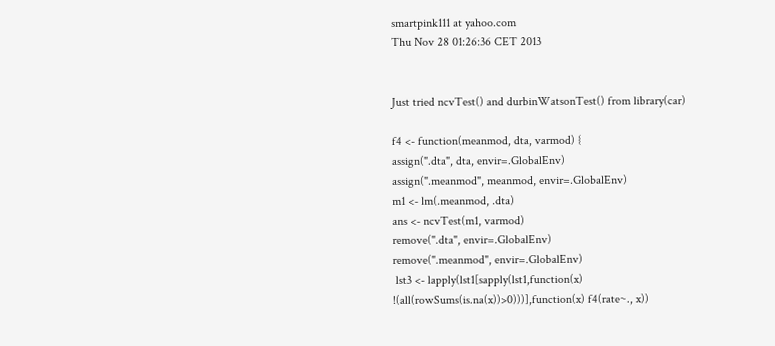smartpink111 at yahoo.com
Thu Nov 28 01:26:36 CET 2013


Just tried ncvTest() and durbinWatsonTest() from library(car)

f4 <- function(meanmod, dta, varmod) {
assign(".dta", dta, envir=.GlobalEnv)
assign(".meanmod", meanmod, envir=.GlobalEnv)
m1 <- lm(.meanmod, .dta)
ans <- ncvTest(m1, varmod)
remove(".dta", envir=.GlobalEnv)
remove(".meanmod", envir=.GlobalEnv)
 lst3 <- lapply(lst1[sapply(lst1,function(x) !(all(rowSums(is.na(x))>0)))],function(x) f4(rate~., x))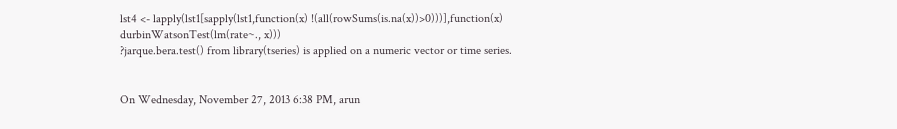lst4 <- lapply(lst1[sapply(lst1,function(x) !(all(rowSums(is.na(x))>0)))],function(x) durbinWatsonTest(lm(rate~., x)))
?jarque.bera.test() from library(tseries) is applied on a numeric vector or time series.


On Wednesday, November 27, 2013 6:38 PM, arun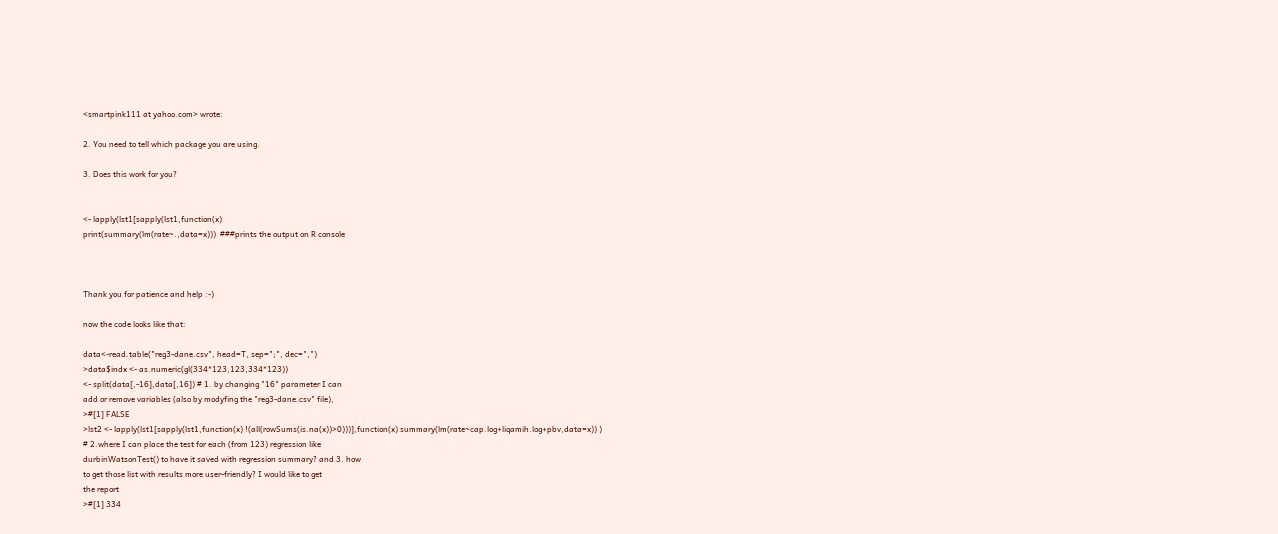<smartpink111 at yahoo.com> wrote:

2. You need to tell which package you are using.

3. Does this work for you?


<- lapply(lst1[sapply(lst1,function(x)
print(summary(lm(rate~.,data=x)))  ###prints the output on R console



Thank you for patience and help :-)

now the code looks like that:

data<-read.table("reg3-dane.csv", head=T, sep=";", dec=",")
>data$indx <- as.numeric(gl(334*123,123,334*123))
<- split(data[,-16],data[,16]) # 1. by changing "16" parameter I can
add or remove variables (also by modyfing the "reg3-dane.csv" file),
>#[1] FALSE
>lst2 <- lapply(lst1[sapply(lst1,function(x) !(all(rowSums(is.na(x))>0)))],function(x) summary(lm(rate~cap.log+liqamih.log+pbv,data=x)) )
# 2.where I can place the test for each (from 123) regression like
durbinWatsonTest() to have it saved with regression summary? and 3. how
to get those list with results more user-friendly? I would like to get
the report
>#[1] 334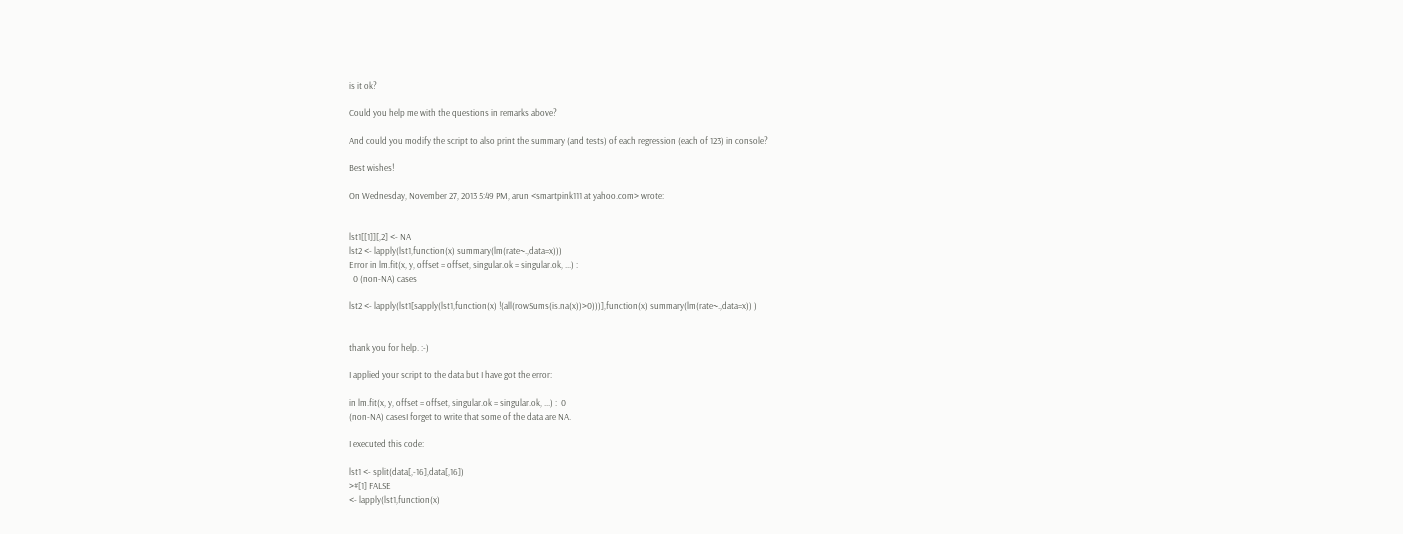is it ok?

Could you help me with the questions in remarks above?

And could you modify the script to also print the summary (and tests) of each regression (each of 123) in console?

Best wishes!

On Wednesday, November 27, 2013 5:49 PM, arun <smartpink111 at yahoo.com> wrote:


lst1[[1]][,2] <- NA
lst2 <- lapply(lst1,function(x) summary(lm(rate~.,data=x)))
Error in lm.fit(x, y, offset = offset, singular.ok = singular.ok, ...) :
  0 (non-NA) cases

lst2 <- lapply(lst1[sapply(lst1,function(x) !(all(rowSums(is.na(x))>0)))],function(x) summary(lm(rate~.,data=x)) )


thank you for help. :-)

I applied your script to the data but I have got the error:

in lm.fit(x, y, offset = offset, singular.ok = singular.ok, ...) :  0
(non-NA) casesI forget to write that some of the data are NA.

I executed this code:

lst1 <- split(data[,-16],data[,16])
>#[1] FALSE
<- lapply(lst1,function(x)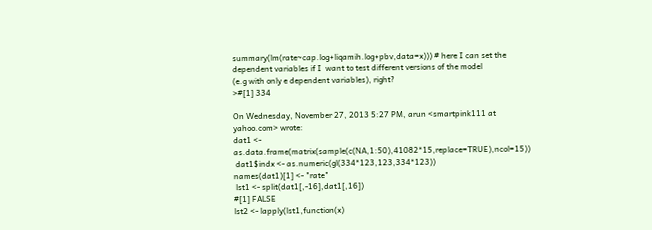summary(lm(rate~cap.log+liqamih.log+pbv,data=x))) # here I can set the
dependent variables if I  want to test different versions of the model
(e.g with only e dependent variables), right?
>#[1] 334

On Wednesday, November 27, 2013 5:27 PM, arun <smartpink111 at yahoo.com> wrote:
dat1 <- as.data.frame(matrix(sample(c(NA,1:50),41082*15,replace=TRUE),ncol=15))
 dat1$indx <- as.numeric(gl(334*123,123,334*123))
names(dat1)[1] <- "rate"
 lst1 <- split(dat1[,-16],dat1[,16])
#[1] FALSE
lst2 <- lapply(lst1,function(x)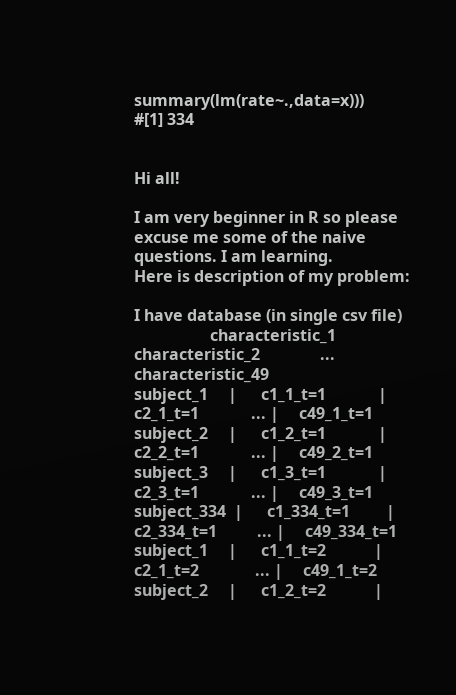summary(lm(rate~.,data=x)))
#[1] 334


Hi all!

I am very beginner in R so please excuse me some of the naive questions. I am learning.
Here is description of my problem:

I have database (in single csv file)
                   characteristic_1    characteristic_2               ...          characteristic_49
subject_1     |      c1_1_t=1             |   c2_1_t=1             ... |     c49_1_t=1
subject_2     |      c1_2_t=1             |   c2_2_t=1             ... |     c49_2_t=1
subject_3     |      c1_3_t=1             |   c2_3_t=1             ... |     c49_3_t=1
subject_334  |      c1_334_t=1         |   c2_334_t=1          ... |     c49_334_t=1
subject_1     |      c1_1_t=2            |   c2_1_t=2              ... |     c49_1_t=2
subject_2     |      c1_2_t=2            |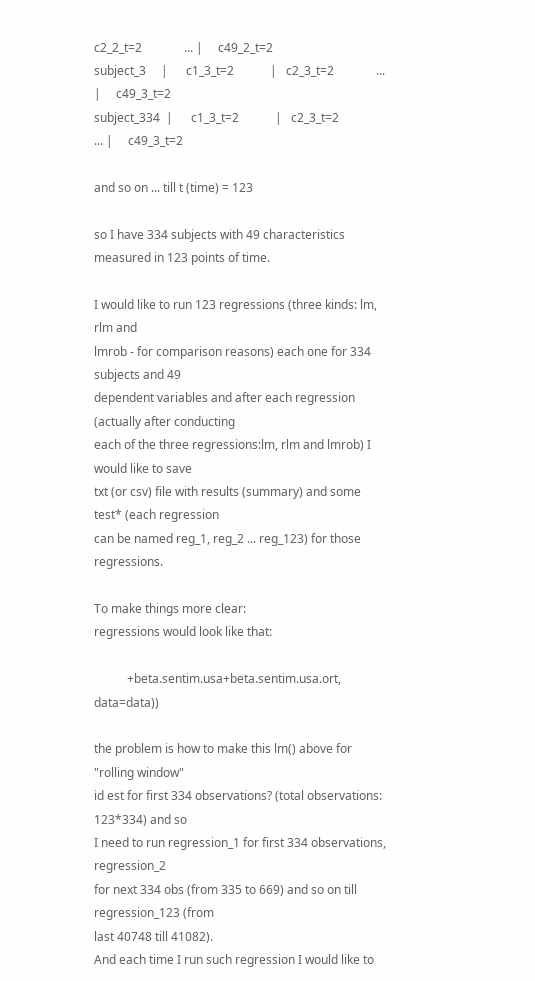c2_2_t=2              ... |     c49_2_t=2
subject_3     |      c1_3_t=2            |   c2_3_t=2              ... |     c49_3_t=2
subject_334  |      c1_3_t=2            |   c2_3_t=2              ... |     c49_3_t=2

and so on ... till t (time) = 123

so I have 334 subjects with 49 characteristics measured in 123 points of time.

I would like to run 123 regressions (three kinds: lm, rlm and
lmrob - for comparison reasons) each one for 334 subjects and 49
dependent variables and after each regression (actually after conducting
each of the three regressions:lm, rlm and lmrob) I would like to save
txt (or csv) file with results (summary) and some test* (each regression
can be named reg_1, reg_2 ... reg_123) for those regressions.

To make things more clear:
regressions would look like that:

           +beta.sentim.usa+beta.sentim.usa.ort, data=data))

the problem is how to make this lm() above for "rolling window"
id est for first 334 observations? (total observations: 123*334) and so
I need to run regression_1 for first 334 observations, regression_2
for next 334 obs (from 335 to 669) and so on till regression_123 (from
last 40748 till 41082).
And each time I run such regression I would like to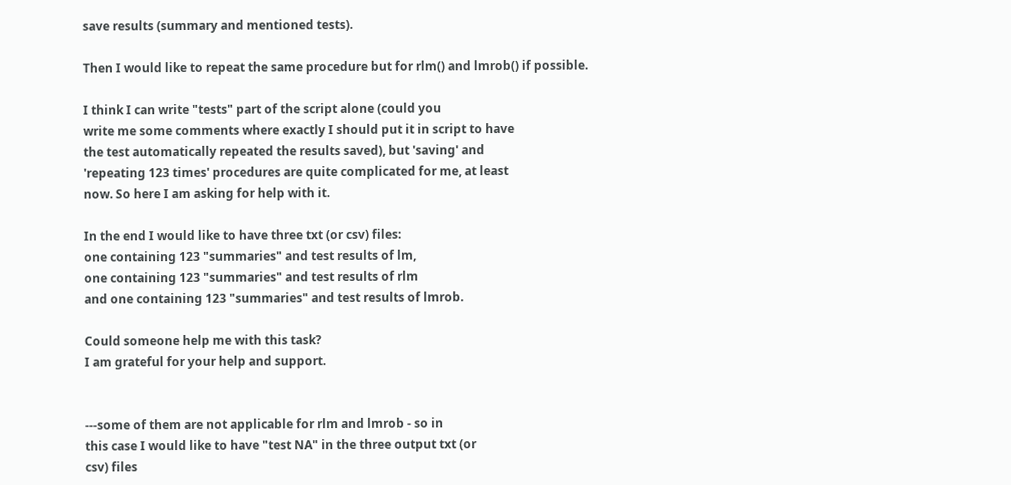save results (summary and mentioned tests).

Then I would like to repeat the same procedure but for rlm() and lmrob() if possible.

I think I can write "tests" part of the script alone (could you
write me some comments where exactly I should put it in script to have
the test automatically repeated the results saved), but 'saving' and
'repeating 123 times' procedures are quite complicated for me, at least
now. So here I am asking for help with it.

In the end I would like to have three txt (or csv) files:
one containing 123 "summaries" and test results of lm,
one containing 123 "summaries" and test results of rlm
and one containing 123 "summaries" and test results of lmrob.

Could someone help me with this task?
I am grateful for your help and support.


---some of them are not applicable for rlm and lmrob - so in
this case I would like to have "test NA" in the three output txt (or
csv) files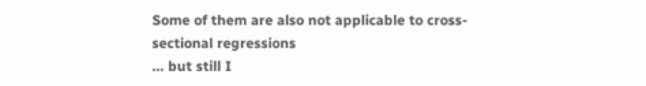Some of them are also not applicable to cross-sectional regressions
... but still I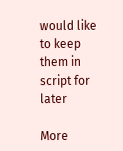would like to keep them in script for later

More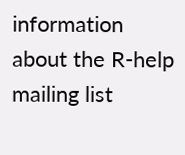information about the R-help mailing list